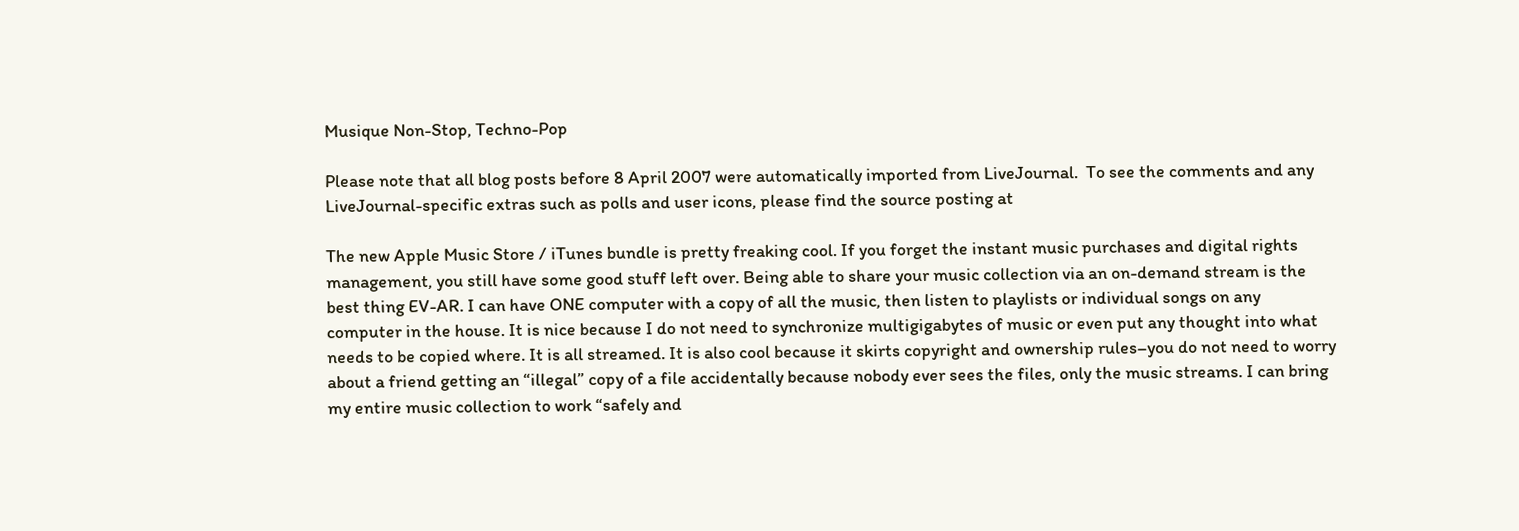Musique Non-Stop, Techno-Pop

Please note that all blog posts before 8 April 2007 were automatically imported from LiveJournal.  To see the comments and any LiveJournal-specific extras such as polls and user icons, please find the source posting at

The new Apple Music Store / iTunes bundle is pretty freaking cool. If you forget the instant music purchases and digital rights management, you still have some good stuff left over. Being able to share your music collection via an on-demand stream is the best thing EV-AR. I can have ONE computer with a copy of all the music, then listen to playlists or individual songs on any computer in the house. It is nice because I do not need to synchronize multigigabytes of music or even put any thought into what needs to be copied where. It is all streamed. It is also cool because it skirts copyright and ownership rules–you do not need to worry about a friend getting an “illegal” copy of a file accidentally because nobody ever sees the files, only the music streams. I can bring my entire music collection to work “safely and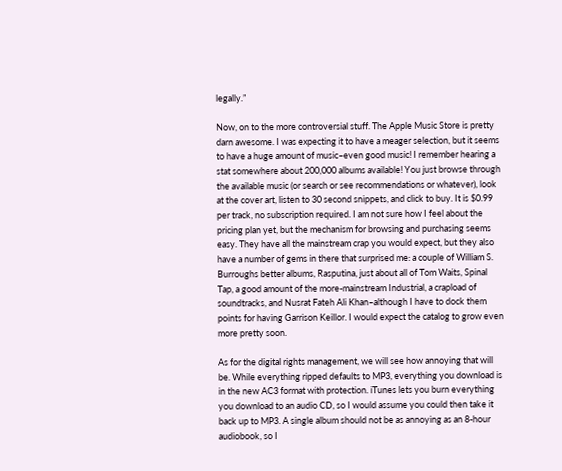legally.”

Now, on to the more controversial stuff. The Apple Music Store is pretty darn awesome. I was expecting it to have a meager selection, but it seems to have a huge amount of music–even good music! I remember hearing a stat somewhere about 200,000 albums available! You just browse through the available music (or search or see recommendations or whatever), look at the cover art, listen to 30 second snippets, and click to buy. It is $0.99 per track, no subscription required. I am not sure how I feel about the pricing plan yet, but the mechanism for browsing and purchasing seems easy. They have all the mainstream crap you would expect, but they also have a number of gems in there that surprised me: a couple of William S. Burroughs better albums, Rasputina, just about all of Tom Waits, Spinal Tap, a good amount of the more-mainstream Industrial, a crapload of soundtracks, and Nusrat Fateh Ali Khan–although I have to dock them points for having Garrison Keillor. I would expect the catalog to grow even more pretty soon.

As for the digital rights management, we will see how annoying that will be. While everything ripped defaults to MP3, everything you download is in the new AC3 format with protection. iTunes lets you burn everything you download to an audio CD, so I would assume you could then take it back up to MP3. A single album should not be as annoying as an 8-hour audiobook, so I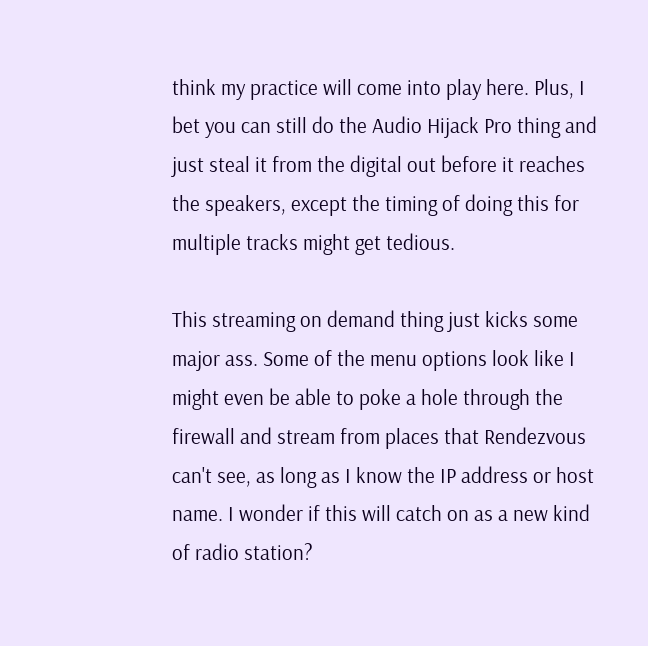think my practice will come into play here. Plus, I bet you can still do the Audio Hijack Pro thing and just steal it from the digital out before it reaches the speakers, except the timing of doing this for multiple tracks might get tedious.

This streaming on demand thing just kicks some major ass. Some of the menu options look like I might even be able to poke a hole through the firewall and stream from places that Rendezvous can't see, as long as I know the IP address or host name. I wonder if this will catch on as a new kind of radio station?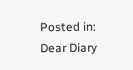Posted in: Dear Diary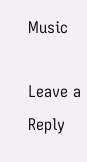Music

Leave a Reply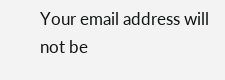Your email address will not be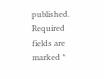published. Required fields are marked *